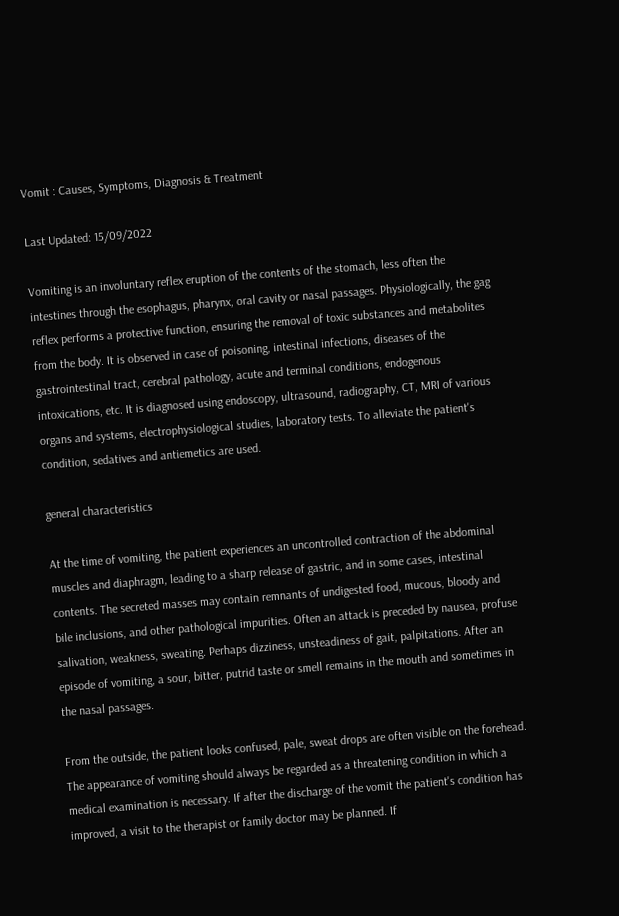Vomit : Causes, Symptoms, Diagnosis & Treatment

Last Updated: 15/09/2022

Vomiting is an involuntary reflex eruption of the contents of the stomach, less often the intestines through the esophagus, pharynx, oral cavity or nasal passages. Physiologically, the gag reflex performs a protective function, ensuring the removal of toxic substances and metabolites from the body. It is observed in case of poisoning, intestinal infections, diseases of the gastrointestinal tract, cerebral pathology, acute and terminal conditions, endogenous intoxications, etc. It is diagnosed using endoscopy, ultrasound, radiography, CT, MRI of various organs and systems, electrophysiological studies, laboratory tests. To alleviate the patient's condition, sedatives and antiemetics are used.

general characteristics

At the time of vomiting, the patient experiences an uncontrolled contraction of the abdominal muscles and diaphragm, leading to a sharp release of gastric, and in some cases, intestinal contents. The secreted masses may contain remnants of undigested food, mucous, bloody and bile inclusions, and other pathological impurities. Often an attack is preceded by nausea, profuse salivation, weakness, sweating. Perhaps dizziness, unsteadiness of gait, palpitations. After an episode of vomiting, a sour, bitter, putrid taste or smell remains in the mouth and sometimes in the nasal passages.

From the outside, the patient looks confused, pale, sweat drops are often visible on the forehead. The appearance of vomiting should always be regarded as a threatening condition in which a medical examination is necessary. If after the discharge of the vomit the patient's condition has improved, a visit to the therapist or family doctor may be planned. If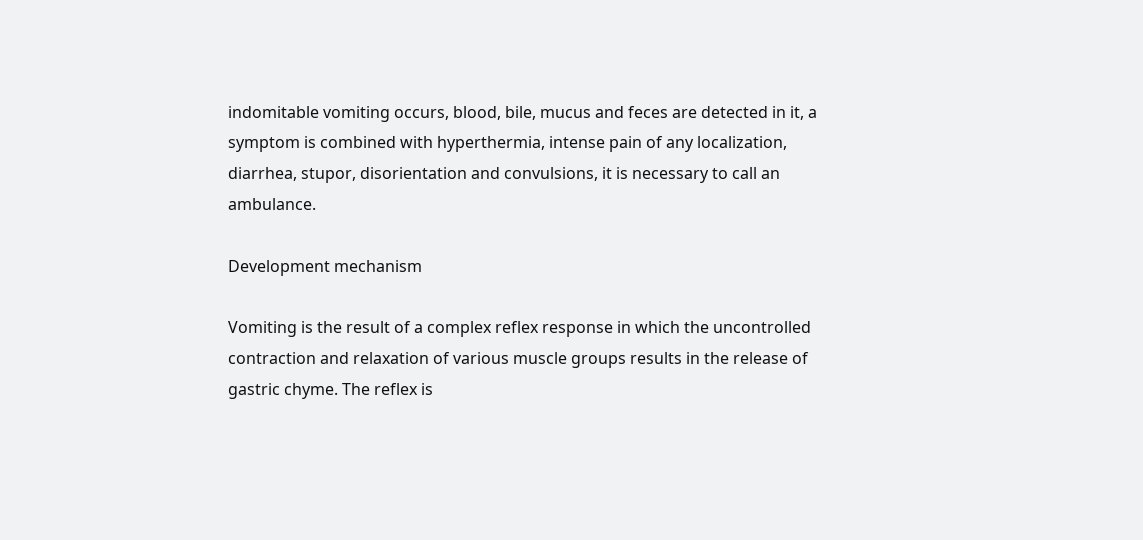indomitable vomiting occurs, blood, bile, mucus and feces are detected in it, a symptom is combined with hyperthermia, intense pain of any localization, diarrhea, stupor, disorientation and convulsions, it is necessary to call an ambulance.

Development mechanism

Vomiting is the result of a complex reflex response in which the uncontrolled contraction and relaxation of various muscle groups results in the release of gastric chyme. The reflex is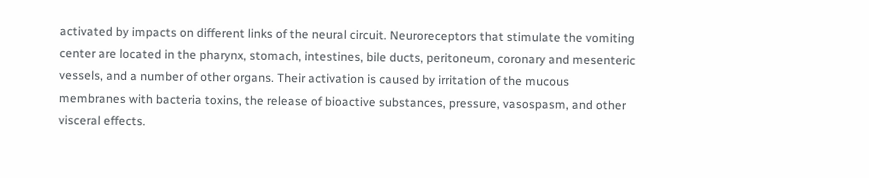activated by impacts on different links of the neural circuit. Neuroreceptors that stimulate the vomiting center are located in the pharynx, stomach, intestines, bile ducts, peritoneum, coronary and mesenteric vessels, and a number of other organs. Their activation is caused by irritation of the mucous membranes with bacteria toxins, the release of bioactive substances, pressure, vasospasm, and other visceral effects.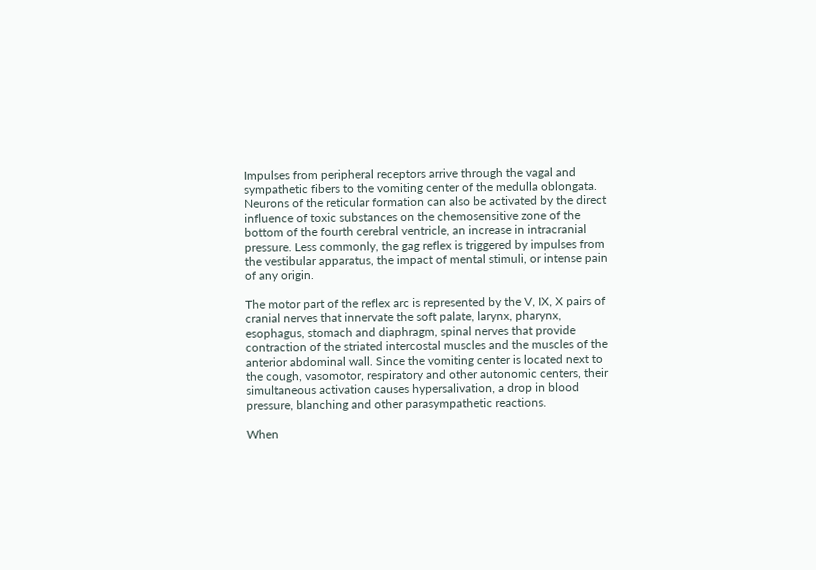Impulses from peripheral receptors arrive through the vagal and sympathetic fibers to the vomiting center of the medulla oblongata. Neurons of the reticular formation can also be activated by the direct influence of toxic substances on the chemosensitive zone of the bottom of the fourth cerebral ventricle, an increase in intracranial pressure. Less commonly, the gag reflex is triggered by impulses from the vestibular apparatus, the impact of mental stimuli, or intense pain of any origin.

The motor part of the reflex arc is represented by the V, IX, X pairs of cranial nerves that innervate the soft palate, larynx, pharynx, esophagus, stomach and diaphragm, spinal nerves that provide contraction of the striated intercostal muscles and the muscles of the anterior abdominal wall. Since the vomiting center is located next to the cough, vasomotor, respiratory and other autonomic centers, their simultaneous activation causes hypersalivation, a drop in blood pressure, blanching and other parasympathetic reactions.

When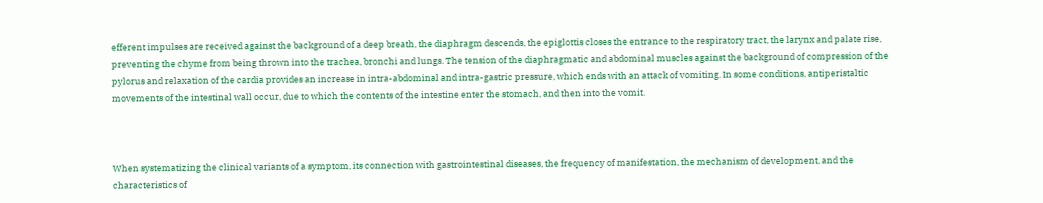efferent impulses are received against the background of a deep breath, the diaphragm descends, the epiglottis closes the entrance to the respiratory tract, the larynx and palate rise, preventing the chyme from being thrown into the trachea, bronchi and lungs. The tension of the diaphragmatic and abdominal muscles against the background of compression of the pylorus and relaxation of the cardia provides an increase in intra-abdominal and intra-gastric pressure, which ends with an attack of vomiting. In some conditions, antiperistaltic movements of the intestinal wall occur, due to which the contents of the intestine enter the stomach, and then into the vomit.



When systematizing the clinical variants of a symptom, its connection with gastrointestinal diseases, the frequency of manifestation, the mechanism of development, and the characteristics of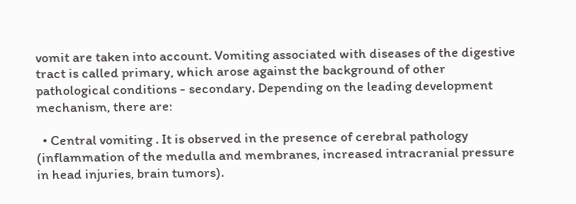vomit are taken into account. Vomiting associated with diseases of the digestive tract is called primary, which arose against the background of other pathological conditions - secondary. Depending on the leading development mechanism, there are:

  • Central vomiting . It is observed in the presence of cerebral pathology (inflammation of the medulla and membranes, increased intracranial pressure in head injuries, brain tumors).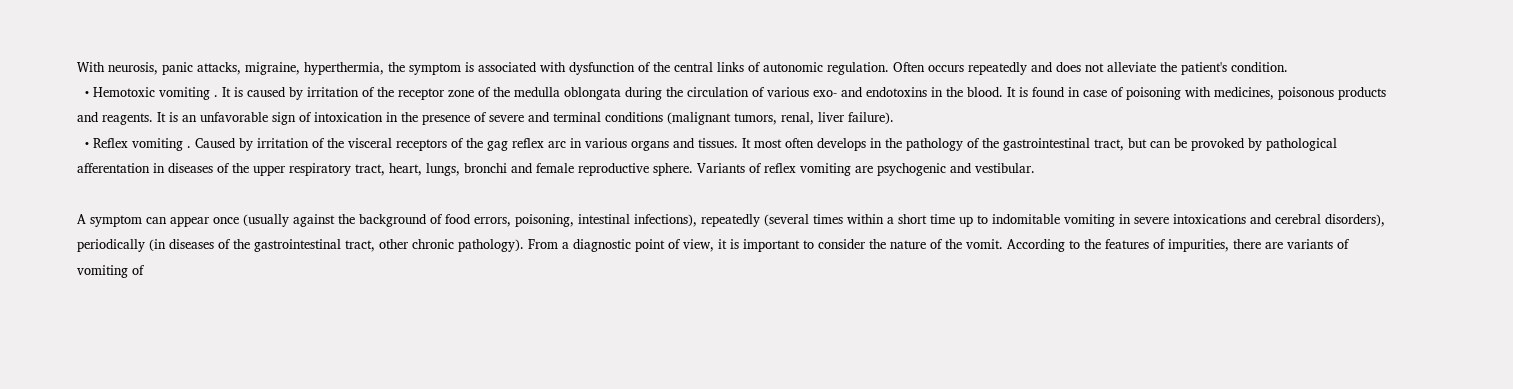With neurosis, panic attacks, migraine, hyperthermia, the symptom is associated with dysfunction of the central links of autonomic regulation. Often occurs repeatedly and does not alleviate the patient's condition.
  • Hemotoxic vomiting . It is caused by irritation of the receptor zone of the medulla oblongata during the circulation of various exo- and endotoxins in the blood. It is found in case of poisoning with medicines, poisonous products and reagents. It is an unfavorable sign of intoxication in the presence of severe and terminal conditions (malignant tumors, renal, liver failure).
  • Reflex vomiting . Caused by irritation of the visceral receptors of the gag reflex arc in various organs and tissues. It most often develops in the pathology of the gastrointestinal tract, but can be provoked by pathological afferentation in diseases of the upper respiratory tract, heart, lungs, bronchi and female reproductive sphere. Variants of reflex vomiting are psychogenic and vestibular.

A symptom can appear once (usually against the background of food errors, poisoning, intestinal infections), repeatedly (several times within a short time up to indomitable vomiting in severe intoxications and cerebral disorders), periodically (in diseases of the gastrointestinal tract, other chronic pathology). From a diagnostic point of view, it is important to consider the nature of the vomit. According to the features of impurities, there are variants of vomiting of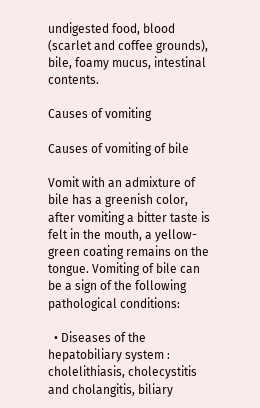undigested food, blood (scarlet and coffee grounds), bile, foamy mucus, intestinal contents.

Causes of vomiting

Causes of vomiting of bile

Vomit with an admixture of bile has a greenish color, after vomiting a bitter taste is felt in the mouth, a yellow-green coating remains on the tongue. Vomiting of bile can be a sign of the following pathological conditions:

  • Diseases of the hepatobiliary system : cholelithiasis, cholecystitis and cholangitis, biliary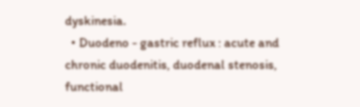dyskinesia.
  • Duodeno - gastric reflux : acute and chronic duodenitis, duodenal stenosis, functional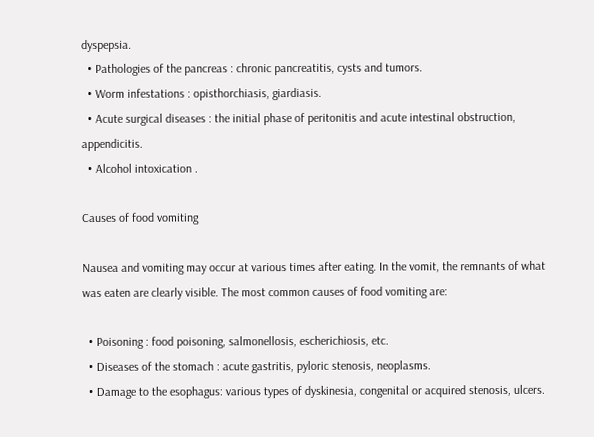dyspepsia.
  • Pathologies of the pancreas : chronic pancreatitis, cysts and tumors.
  • Worm infestations : opisthorchiasis, giardiasis.
  • Acute surgical diseases : the initial phase of peritonitis and acute intestinal obstruction, appendicitis.
  • Alcohol intoxication .

Causes of food vomiting

Nausea and vomiting may occur at various times after eating. In the vomit, the remnants of what was eaten are clearly visible. The most common causes of food vomiting are:

  • Poisoning : food poisoning, salmonellosis, escherichiosis, etc.
  • Diseases of the stomach : acute gastritis, pyloric stenosis, neoplasms.
  • Damage to the esophagus: various types of dyskinesia, congenital or acquired stenosis, ulcers.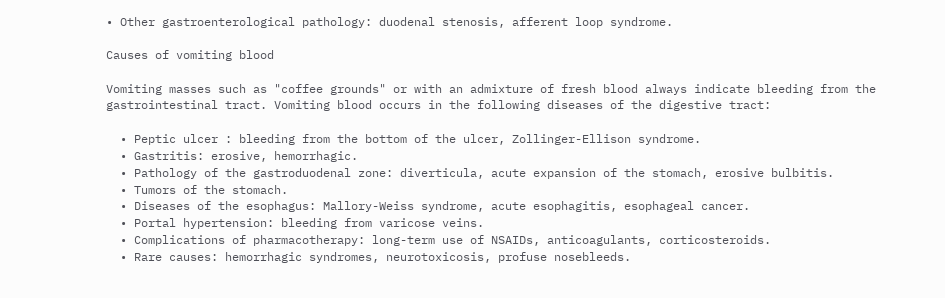• Other gastroenterological pathology: duodenal stenosis, afferent loop syndrome.

Causes of vomiting blood

Vomiting masses such as "coffee grounds" or with an admixture of fresh blood always indicate bleeding from the gastrointestinal tract. Vomiting blood occurs in the following diseases of the digestive tract:

  • Peptic ulcer : bleeding from the bottom of the ulcer, Zollinger-Ellison syndrome.
  • Gastritis: erosive, hemorrhagic.
  • Pathology of the gastroduodenal zone: diverticula, acute expansion of the stomach, erosive bulbitis.
  • Tumors of the stomach.
  • Diseases of the esophagus: Mallory-Weiss syndrome, acute esophagitis, esophageal cancer.
  • Portal hypertension: bleeding from varicose veins.
  • Complications of pharmacotherapy: long-term use of NSAIDs, anticoagulants, corticosteroids.
  • Rare causes: hemorrhagic syndromes, neurotoxicosis, profuse nosebleeds.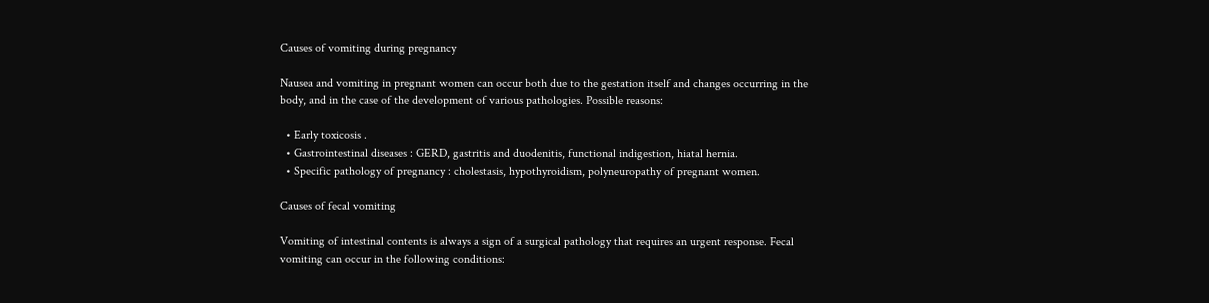Causes of vomiting during pregnancy

Nausea and vomiting in pregnant women can occur both due to the gestation itself and changes occurring in the body, and in the case of the development of various pathologies. Possible reasons:

  • Early toxicosis .
  • Gastrointestinal diseases : GERD, gastritis and duodenitis, functional indigestion, hiatal hernia.
  • Specific pathology of pregnancy : cholestasis, hypothyroidism, polyneuropathy of pregnant women.

Causes of fecal vomiting

Vomiting of intestinal contents is always a sign of a surgical pathology that requires an urgent response. Fecal vomiting can occur in the following conditions: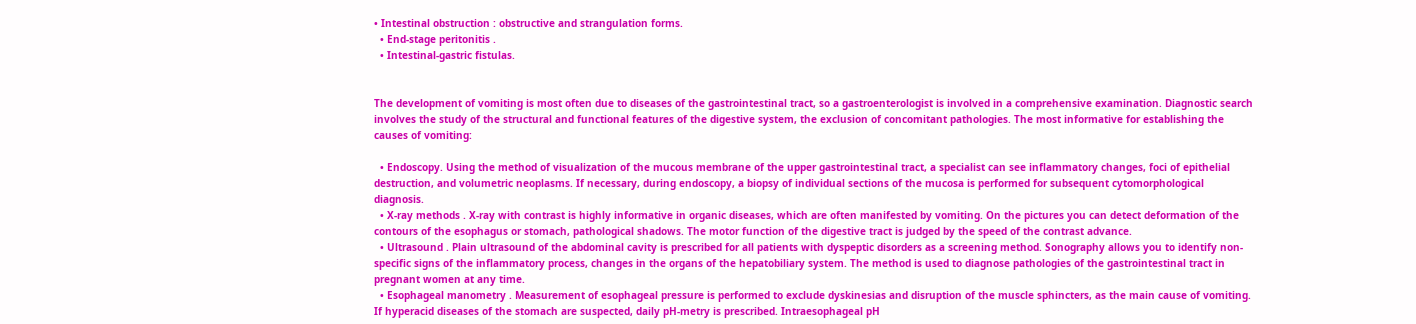• Intestinal obstruction : obstructive and strangulation forms.
  • End-stage peritonitis .
  • Intestinal-gastric fistulas.


The development of vomiting is most often due to diseases of the gastrointestinal tract, so a gastroenterologist is involved in a comprehensive examination. Diagnostic search involves the study of the structural and functional features of the digestive system, the exclusion of concomitant pathologies. The most informative for establishing the causes of vomiting:

  • Endoscopy. Using the method of visualization of the mucous membrane of the upper gastrointestinal tract, a specialist can see inflammatory changes, foci of epithelial destruction, and volumetric neoplasms. If necessary, during endoscopy, a biopsy of individual sections of the mucosa is performed for subsequent cytomorphological diagnosis.
  • X-ray methods . X-ray with contrast is highly informative in organic diseases, which are often manifested by vomiting. On the pictures you can detect deformation of the contours of the esophagus or stomach, pathological shadows. The motor function of the digestive tract is judged by the speed of the contrast advance.
  • Ultrasound . Plain ultrasound of the abdominal cavity is prescribed for all patients with dyspeptic disorders as a screening method. Sonography allows you to identify non-specific signs of the inflammatory process, changes in the organs of the hepatobiliary system. The method is used to diagnose pathologies of the gastrointestinal tract in pregnant women at any time.
  • Esophageal manometry . Measurement of esophageal pressure is performed to exclude dyskinesias and disruption of the muscle sphincters, as the main cause of vomiting. If hyperacid diseases of the stomach are suspected, daily pH-metry is prescribed. Intraesophageal pH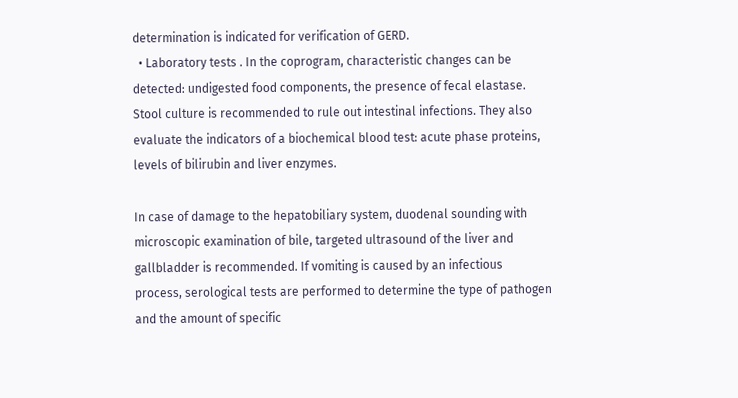determination is indicated for verification of GERD.
  • Laboratory tests . In the coprogram, characteristic changes can be detected: undigested food components, the presence of fecal elastase. Stool culture is recommended to rule out intestinal infections. They also evaluate the indicators of a biochemical blood test: acute phase proteins, levels of bilirubin and liver enzymes.

In case of damage to the hepatobiliary system, duodenal sounding with microscopic examination of bile, targeted ultrasound of the liver and gallbladder is recommended. If vomiting is caused by an infectious process, serological tests are performed to determine the type of pathogen and the amount of specific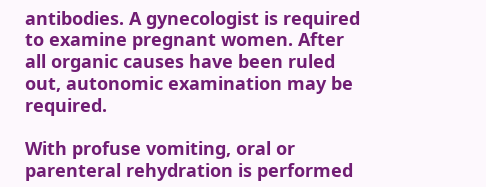antibodies. A gynecologist is required to examine pregnant women. After all organic causes have been ruled out, autonomic examination may be required.

With profuse vomiting, oral or parenteral rehydration is performed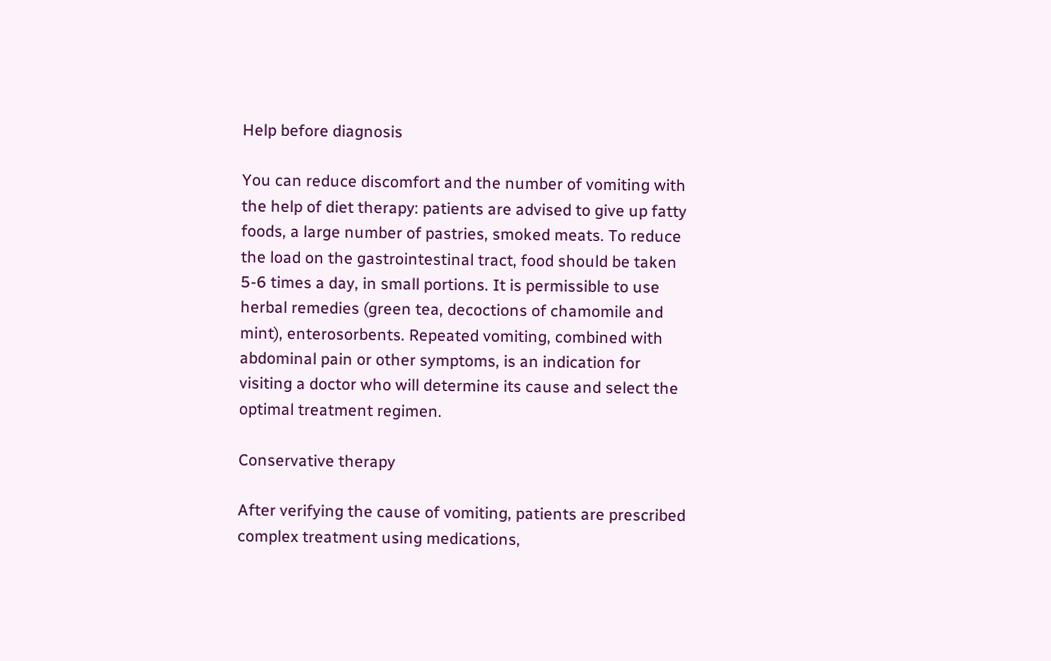Help before diagnosis

You can reduce discomfort and the number of vomiting with the help of diet therapy: patients are advised to give up fatty foods, a large number of pastries, smoked meats. To reduce the load on the gastrointestinal tract, food should be taken 5-6 times a day, in small portions. It is permissible to use herbal remedies (green tea, decoctions of chamomile and mint), enterosorbents. Repeated vomiting, combined with abdominal pain or other symptoms, is an indication for visiting a doctor who will determine its cause and select the optimal treatment regimen.

Conservative therapy

After verifying the cause of vomiting, patients are prescribed complex treatment using medications,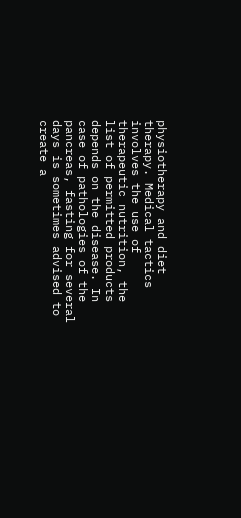physiotherapy and diet therapy. Medical tactics involves the use of therapeutic nutrition, the list of permitted products depends on the disease. In case of pathologies of the pancreas, fasting for several days is sometimes advised to create a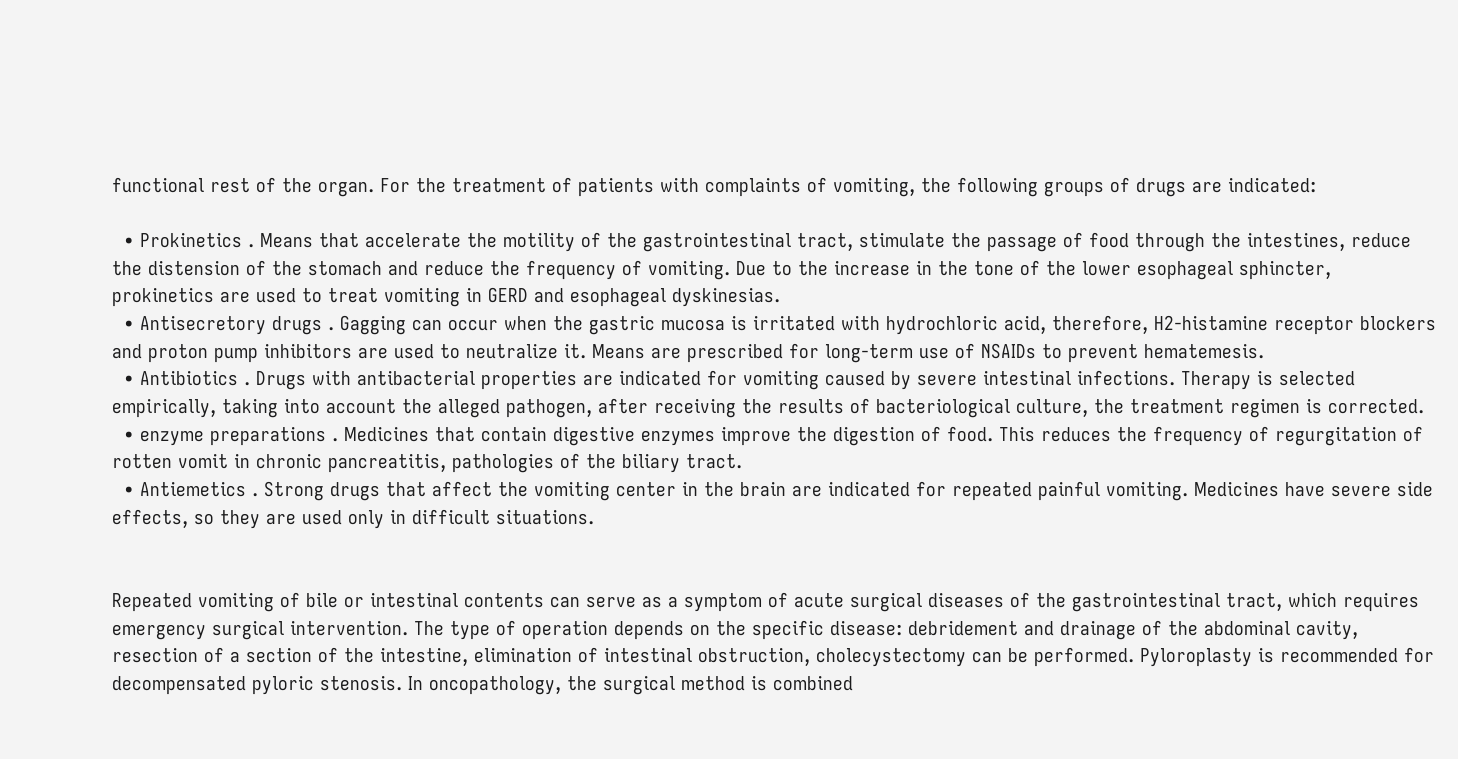functional rest of the organ. For the treatment of patients with complaints of vomiting, the following groups of drugs are indicated:

  • Prokinetics . Means that accelerate the motility of the gastrointestinal tract, stimulate the passage of food through the intestines, reduce the distension of the stomach and reduce the frequency of vomiting. Due to the increase in the tone of the lower esophageal sphincter, prokinetics are used to treat vomiting in GERD and esophageal dyskinesias.
  • Antisecretory drugs . Gagging can occur when the gastric mucosa is irritated with hydrochloric acid, therefore, H2-histamine receptor blockers and proton pump inhibitors are used to neutralize it. Means are prescribed for long-term use of NSAIDs to prevent hematemesis.
  • Antibiotics . Drugs with antibacterial properties are indicated for vomiting caused by severe intestinal infections. Therapy is selected empirically, taking into account the alleged pathogen, after receiving the results of bacteriological culture, the treatment regimen is corrected.
  • enzyme preparations . Medicines that contain digestive enzymes improve the digestion of food. This reduces the frequency of regurgitation of rotten vomit in chronic pancreatitis, pathologies of the biliary tract.
  • Antiemetics . Strong drugs that affect the vomiting center in the brain are indicated for repeated painful vomiting. Medicines have severe side effects, so they are used only in difficult situations.


Repeated vomiting of bile or intestinal contents can serve as a symptom of acute surgical diseases of the gastrointestinal tract, which requires emergency surgical intervention. The type of operation depends on the specific disease: debridement and drainage of the abdominal cavity, resection of a section of the intestine, elimination of intestinal obstruction, cholecystectomy can be performed. Pyloroplasty is recommended for decompensated pyloric stenosis. In oncopathology, the surgical method is combined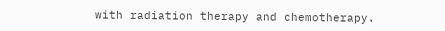with radiation therapy and chemotherapy.